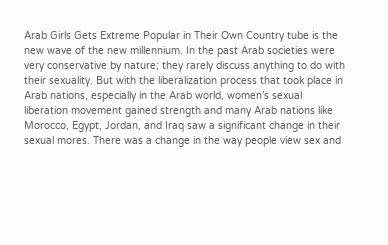Arab Girls Gets Extreme Popular in Their Own Country tube is the new wave of the new millennium. In the past Arab societies were very conservative by nature; they rarely discuss anything to do with their sexuality. But with the liberalization process that took place in Arab nations, especially in the Arab world, women’s sexual liberation movement gained strength and many Arab nations like Morocco, Egypt, Jordan, and Iraq saw a significant change in their sexual mores. There was a change in the way people view sex and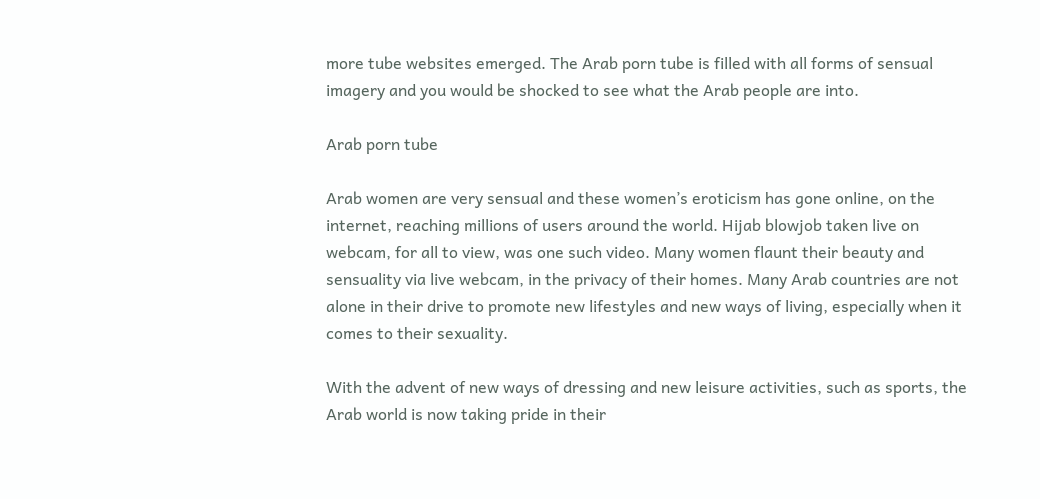more tube websites emerged. The Arab porn tube is filled with all forms of sensual imagery and you would be shocked to see what the Arab people are into.

Arab porn tube

Arab women are very sensual and these women’s eroticism has gone online, on the internet, reaching millions of users around the world. Hijab blowjob taken live on webcam, for all to view, was one such video. Many women flaunt their beauty and sensuality via live webcam, in the privacy of their homes. Many Arab countries are not alone in their drive to promote new lifestyles and new ways of living, especially when it comes to their sexuality.

With the advent of new ways of dressing and new leisure activities, such as sports, the Arab world is now taking pride in their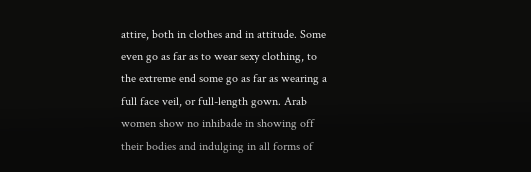attire, both in clothes and in attitude. Some even go as far as to wear sexy clothing, to the extreme end some go as far as wearing a full face veil, or full-length gown. Arab women show no inhibade in showing off their bodies and indulging in all forms of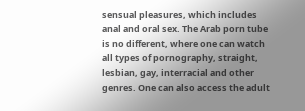sensual pleasures, which includes anal and oral sex. The Arab porn tube is no different, where one can watch all types of pornography, straight, lesbian, gay, interracial and other genres. One can also access the adult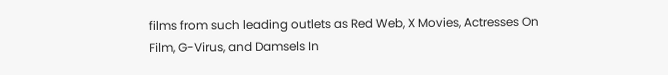films from such leading outlets as Red Web, X Movies, Actresses On Film, G-Virus, and Damsels In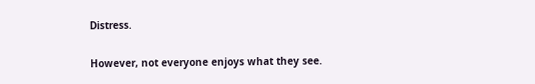Distress.

However, not everyone enjoys what they see.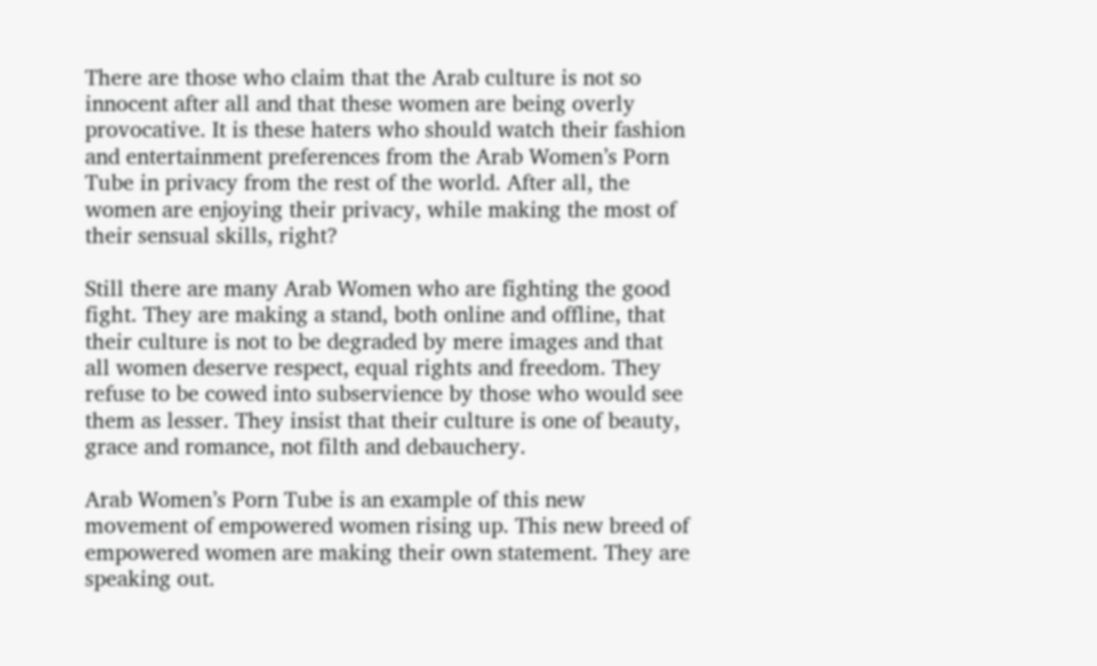There are those who claim that the Arab culture is not so innocent after all and that these women are being overly provocative. It is these haters who should watch their fashion and entertainment preferences from the Arab Women’s Porn Tube in privacy from the rest of the world. After all, the women are enjoying their privacy, while making the most of their sensual skills, right?

Still there are many Arab Women who are fighting the good fight. They are making a stand, both online and offline, that their culture is not to be degraded by mere images and that all women deserve respect, equal rights and freedom. They refuse to be cowed into subservience by those who would see them as lesser. They insist that their culture is one of beauty, grace and romance, not filth and debauchery.

Arab Women’s Porn Tube is an example of this new movement of empowered women rising up. This new breed of empowered women are making their own statement. They are speaking out.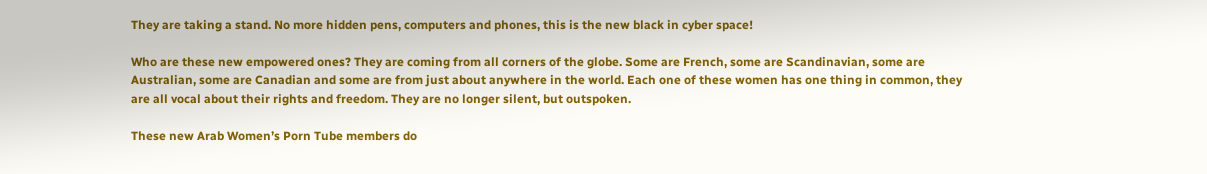They are taking a stand. No more hidden pens, computers and phones, this is the new black in cyber space!

Who are these new empowered ones? They are coming from all corners of the globe. Some are French, some are Scandinavian, some are Australian, some are Canadian and some are from just about anywhere in the world. Each one of these women has one thing in common, they are all vocal about their rights and freedom. They are no longer silent, but outspoken.

These new Arab Women’s Porn Tube members do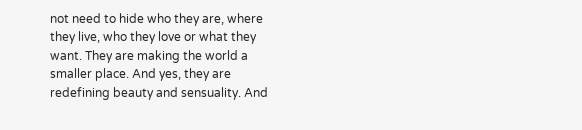not need to hide who they are, where they live, who they love or what they want. They are making the world a smaller place. And yes, they are redefining beauty and sensuality. And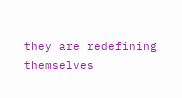they are redefining themselves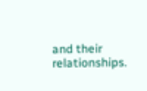and their relationships.